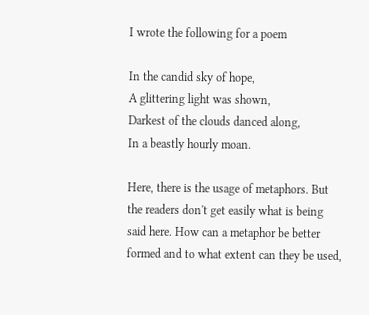I wrote the following for a poem

In the candid sky of hope,
A glittering light was shown,
Darkest of the clouds danced along,
In a beastly hourly moan.

Here, there is the usage of metaphors. But the readers don't get easily what is being said here. How can a metaphor be better formed and to what extent can they be used,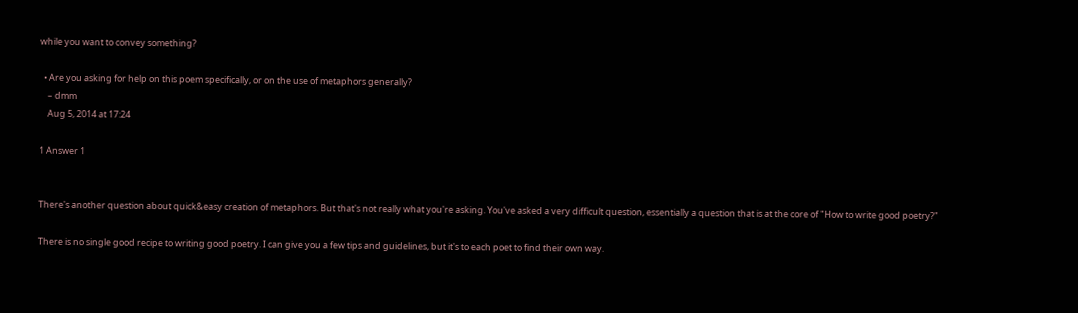while you want to convey something?

  • Are you asking for help on this poem specifically, or on the use of metaphors generally?
    – dmm
    Aug 5, 2014 at 17:24

1 Answer 1


There's another question about quick&easy creation of metaphors. But that's not really what you're asking. You've asked a very difficult question, essentially a question that is at the core of "How to write good poetry?"

There is no single good recipe to writing good poetry. I can give you a few tips and guidelines, but it's to each poet to find their own way.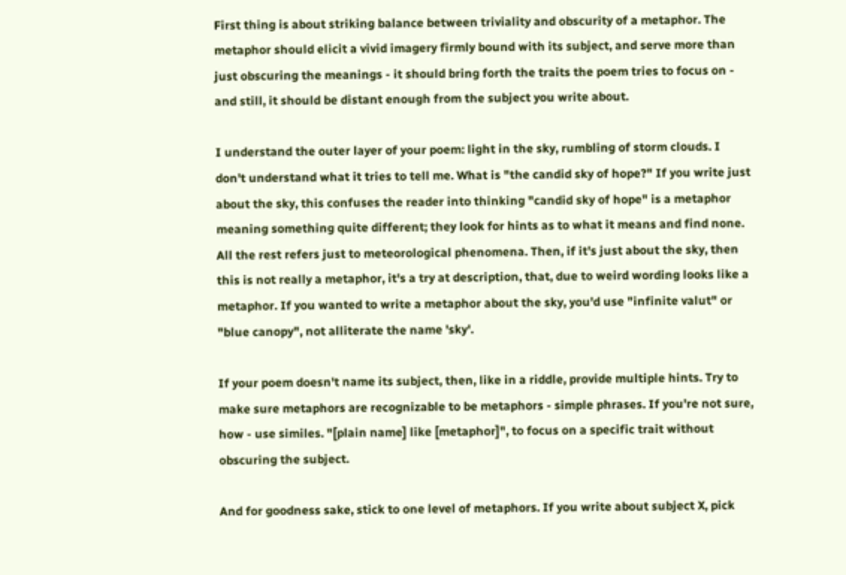First thing is about striking balance between triviality and obscurity of a metaphor. The metaphor should elicit a vivid imagery firmly bound with its subject, and serve more than just obscuring the meanings - it should bring forth the traits the poem tries to focus on - and still, it should be distant enough from the subject you write about.

I understand the outer layer of your poem: light in the sky, rumbling of storm clouds. I don't understand what it tries to tell me. What is "the candid sky of hope?" If you write just about the sky, this confuses the reader into thinking "candid sky of hope" is a metaphor meaning something quite different; they look for hints as to what it means and find none. All the rest refers just to meteorological phenomena. Then, if it's just about the sky, then this is not really a metaphor, it's a try at description, that, due to weird wording looks like a metaphor. If you wanted to write a metaphor about the sky, you'd use "infinite valut" or "blue canopy", not alliterate the name 'sky'.

If your poem doesn't name its subject, then, like in a riddle, provide multiple hints. Try to make sure metaphors are recognizable to be metaphors - simple phrases. If you're not sure, how - use similes. "[plain name] like [metaphor]", to focus on a specific trait without obscuring the subject.

And for goodness sake, stick to one level of metaphors. If you write about subject X, pick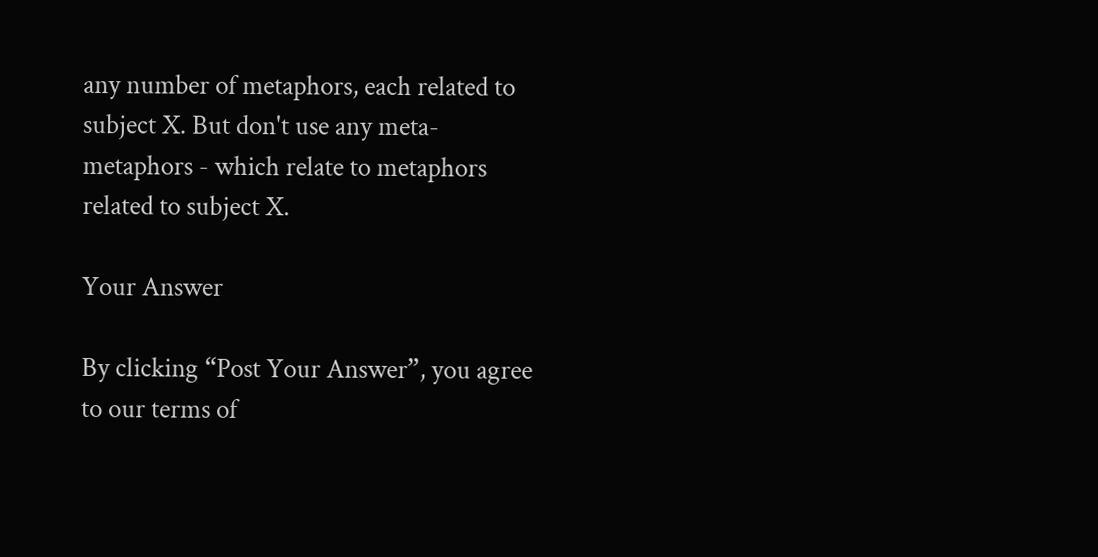any number of metaphors, each related to subject X. But don't use any meta-metaphors - which relate to metaphors related to subject X.

Your Answer

By clicking “Post Your Answer”, you agree to our terms of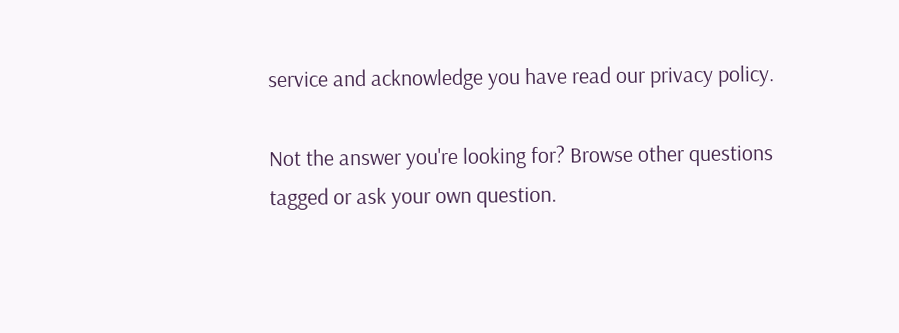service and acknowledge you have read our privacy policy.

Not the answer you're looking for? Browse other questions tagged or ask your own question.